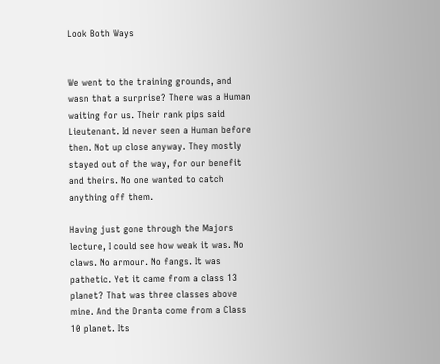Look Both Ways


We went to the training grounds, and wasn that a surprise? There was a Human waiting for us. Their rank pips said Lieutenant. Id never seen a Human before then. Not up close anyway. They mostly stayed out of the way, for our benefit and theirs. No one wanted to catch anything off them.

Having just gone through the Majors lecture, I could see how weak it was. No claws. No armour. No fangs. It was pathetic. Yet it came from a class 13 planet? That was three classes above mine. And the Dranta come from a Class 10 planet. Its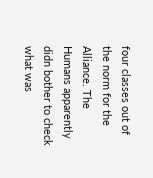four classes out of the norm for the Alliance. The Humans apparently didn bother to check what was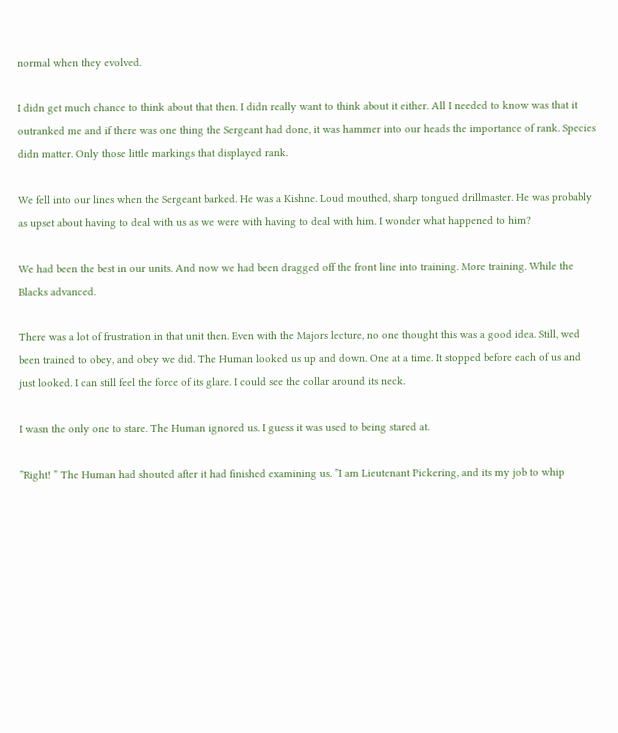normal when they evolved.

I didn get much chance to think about that then. I didn really want to think about it either. All I needed to know was that it outranked me and if there was one thing the Sergeant had done, it was hammer into our heads the importance of rank. Species didn matter. Only those little markings that displayed rank.

We fell into our lines when the Sergeant barked. He was a Kishne. Loud mouthed, sharp tongued drillmaster. He was probably as upset about having to deal with us as we were with having to deal with him. I wonder what happened to him?

We had been the best in our units. And now we had been dragged off the front line into training. More training. While the Blacks advanced.

There was a lot of frustration in that unit then. Even with the Majors lecture, no one thought this was a good idea. Still, wed been trained to obey, and obey we did. The Human looked us up and down. One at a time. It stopped before each of us and just looked. I can still feel the force of its glare. I could see the collar around its neck.

I wasn the only one to stare. The Human ignored us. I guess it was used to being stared at.

”Right! ” The Human had shouted after it had finished examining us. ”I am Lieutenant Pickering, and its my job to whip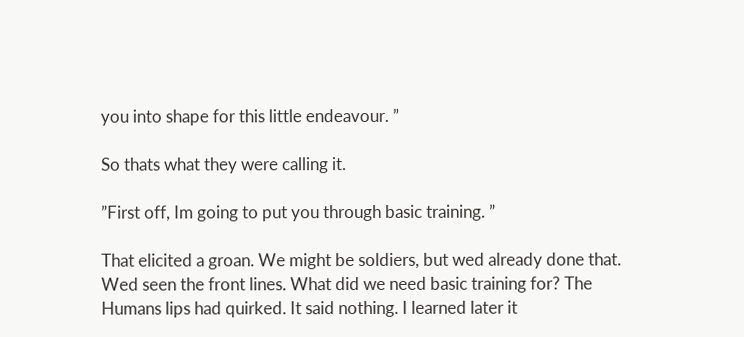you into shape for this little endeavour. ”

So thats what they were calling it.

”First off, Im going to put you through basic training. ”

That elicited a groan. We might be soldiers, but wed already done that. Wed seen the front lines. What did we need basic training for? The Humans lips had quirked. It said nothing. I learned later it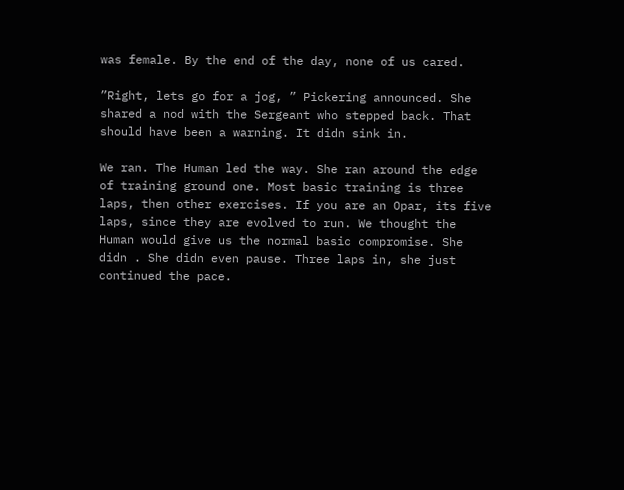was female. By the end of the day, none of us cared.

”Right, lets go for a jog, ” Pickering announced. She shared a nod with the Sergeant who stepped back. That should have been a warning. It didn sink in.

We ran. The Human led the way. She ran around the edge of training ground one. Most basic training is three laps, then other exercises. If you are an Opar, its five laps, since they are evolved to run. We thought the Human would give us the normal basic compromise. She didn . She didn even pause. Three laps in, she just continued the pace.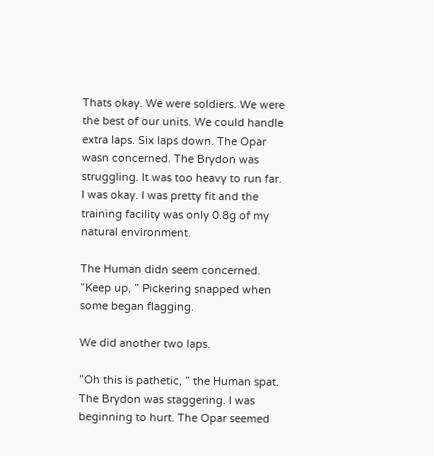Thats okay. We were soldiers. We were the best of our units. We could handle extra laps. Six laps down. The Opar wasn concerned. The Brydon was struggling. It was too heavy to run far. I was okay. I was pretty fit and the training facility was only 0.8g of my natural environment.

The Human didn seem concerned. ”Keep up, ” Pickering snapped when some began flagging.

We did another two laps.

”Oh this is pathetic, ” the Human spat. The Brydon was staggering. I was beginning to hurt. The Opar seemed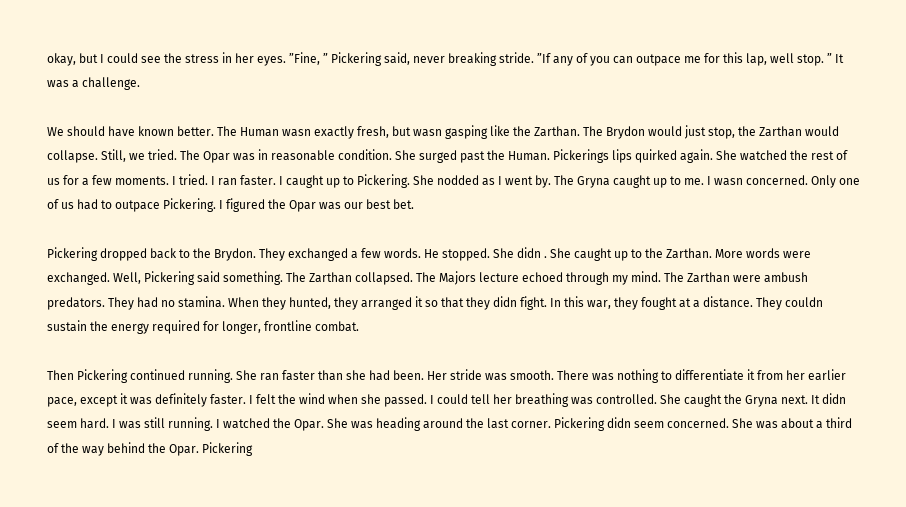okay, but I could see the stress in her eyes. ”Fine, ” Pickering said, never breaking stride. ”If any of you can outpace me for this lap, well stop. ” It was a challenge.

We should have known better. The Human wasn exactly fresh, but wasn gasping like the Zarthan. The Brydon would just stop, the Zarthan would collapse. Still, we tried. The Opar was in reasonable condition. She surged past the Human. Pickerings lips quirked again. She watched the rest of us for a few moments. I tried. I ran faster. I caught up to Pickering. She nodded as I went by. The Gryna caught up to me. I wasn concerned. Only one of us had to outpace Pickering. I figured the Opar was our best bet.

Pickering dropped back to the Brydon. They exchanged a few words. He stopped. She didn . She caught up to the Zarthan. More words were exchanged. Well, Pickering said something. The Zarthan collapsed. The Majors lecture echoed through my mind. The Zarthan were ambush predators. They had no stamina. When they hunted, they arranged it so that they didn fight. In this war, they fought at a distance. They couldn sustain the energy required for longer, frontline combat.

Then Pickering continued running. She ran faster than she had been. Her stride was smooth. There was nothing to differentiate it from her earlier pace, except it was definitely faster. I felt the wind when she passed. I could tell her breathing was controlled. She caught the Gryna next. It didn seem hard. I was still running. I watched the Opar. She was heading around the last corner. Pickering didn seem concerned. She was about a third of the way behind the Opar. Pickering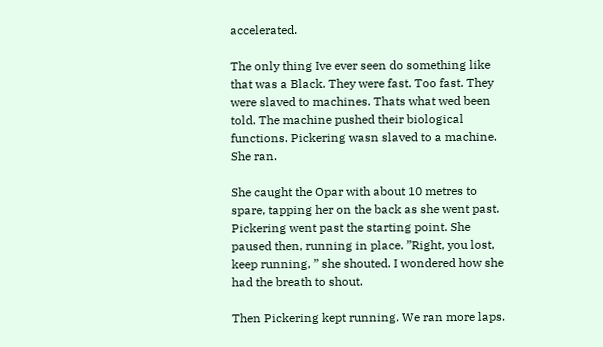accelerated.

The only thing Ive ever seen do something like that was a Black. They were fast. Too fast. They were slaved to machines. Thats what wed been told. The machine pushed their biological functions. Pickering wasn slaved to a machine. She ran.

She caught the Opar with about 10 metres to spare, tapping her on the back as she went past. Pickering went past the starting point. She paused then, running in place. ”Right, you lost, keep running, ” she shouted. I wondered how she had the breath to shout.

Then Pickering kept running. We ran more laps.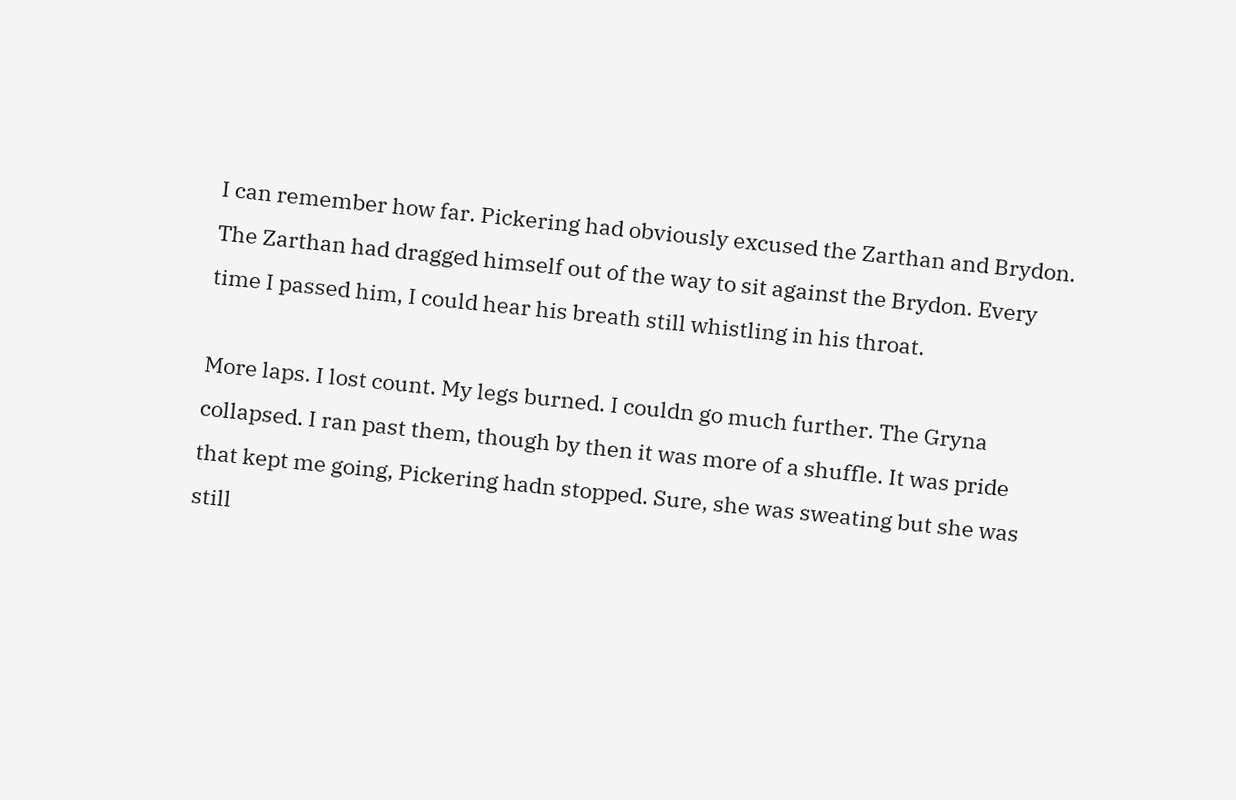I can remember how far. Pickering had obviously excused the Zarthan and Brydon. The Zarthan had dragged himself out of the way to sit against the Brydon. Every time I passed him, I could hear his breath still whistling in his throat.

More laps. I lost count. My legs burned. I couldn go much further. The Gryna collapsed. I ran past them, though by then it was more of a shuffle. It was pride that kept me going, Pickering hadn stopped. Sure, she was sweating but she was still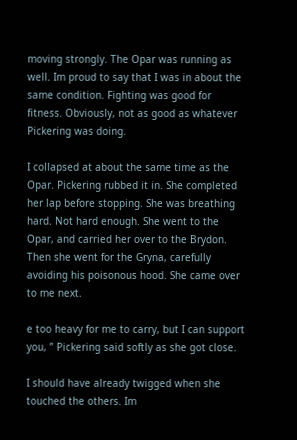moving strongly. The Opar was running as well. Im proud to say that I was in about the same condition. Fighting was good for fitness. Obviously, not as good as whatever Pickering was doing.

I collapsed at about the same time as the Opar. Pickering rubbed it in. She completed her lap before stopping. She was breathing hard. Not hard enough. She went to the Opar, and carried her over to the Brydon. Then she went for the Gryna, carefully avoiding his poisonous hood. She came over to me next.

e too heavy for me to carry, but I can support you, ” Pickering said softly as she got close.

I should have already twigged when she touched the others. Im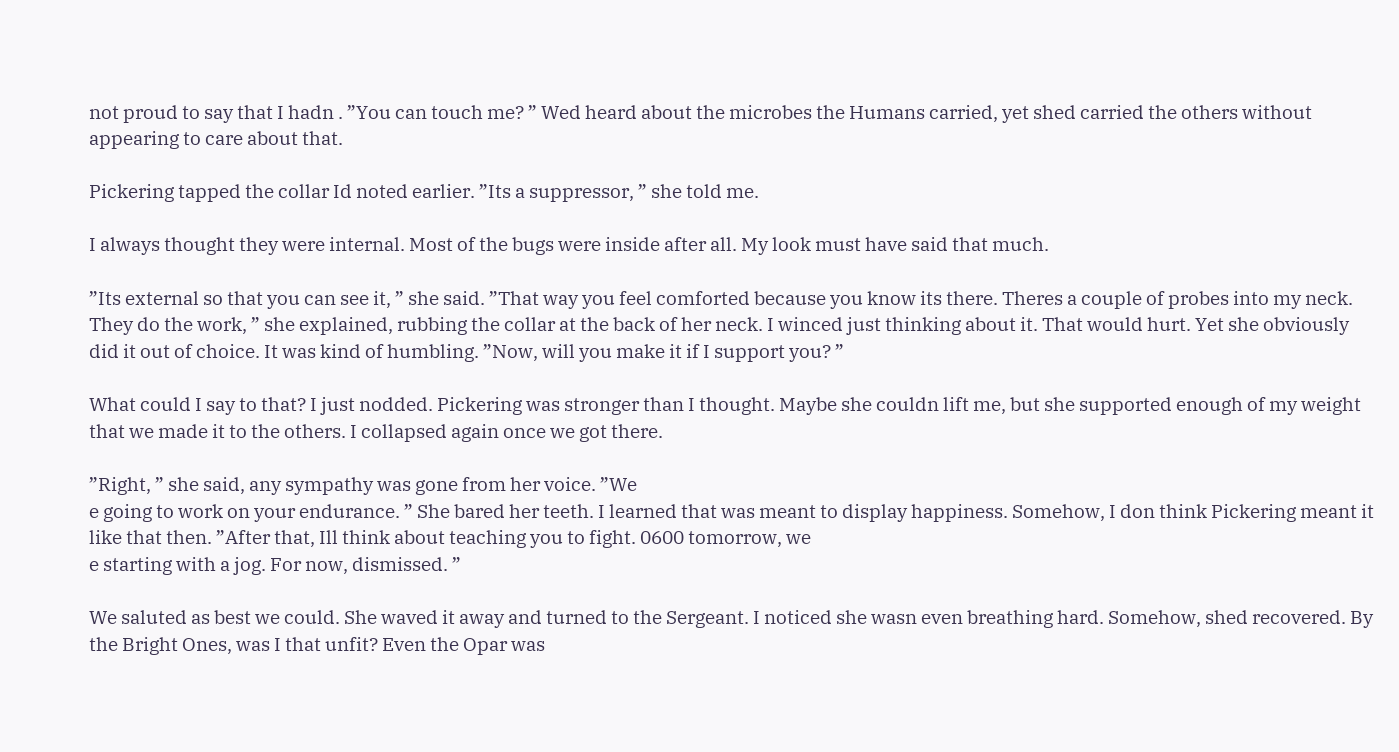not proud to say that I hadn . ”You can touch me? ” Wed heard about the microbes the Humans carried, yet shed carried the others without appearing to care about that.

Pickering tapped the collar Id noted earlier. ”Its a suppressor, ” she told me.

I always thought they were internal. Most of the bugs were inside after all. My look must have said that much.

”Its external so that you can see it, ” she said. ”That way you feel comforted because you know its there. Theres a couple of probes into my neck. They do the work, ” she explained, rubbing the collar at the back of her neck. I winced just thinking about it. That would hurt. Yet she obviously did it out of choice. It was kind of humbling. ”Now, will you make it if I support you? ”

What could I say to that? I just nodded. Pickering was stronger than I thought. Maybe she couldn lift me, but she supported enough of my weight that we made it to the others. I collapsed again once we got there.

”Right, ” she said, any sympathy was gone from her voice. ”We
e going to work on your endurance. ” She bared her teeth. I learned that was meant to display happiness. Somehow, I don think Pickering meant it like that then. ”After that, Ill think about teaching you to fight. 0600 tomorrow, we
e starting with a jog. For now, dismissed. ”

We saluted as best we could. She waved it away and turned to the Sergeant. I noticed she wasn even breathing hard. Somehow, shed recovered. By the Bright Ones, was I that unfit? Even the Opar was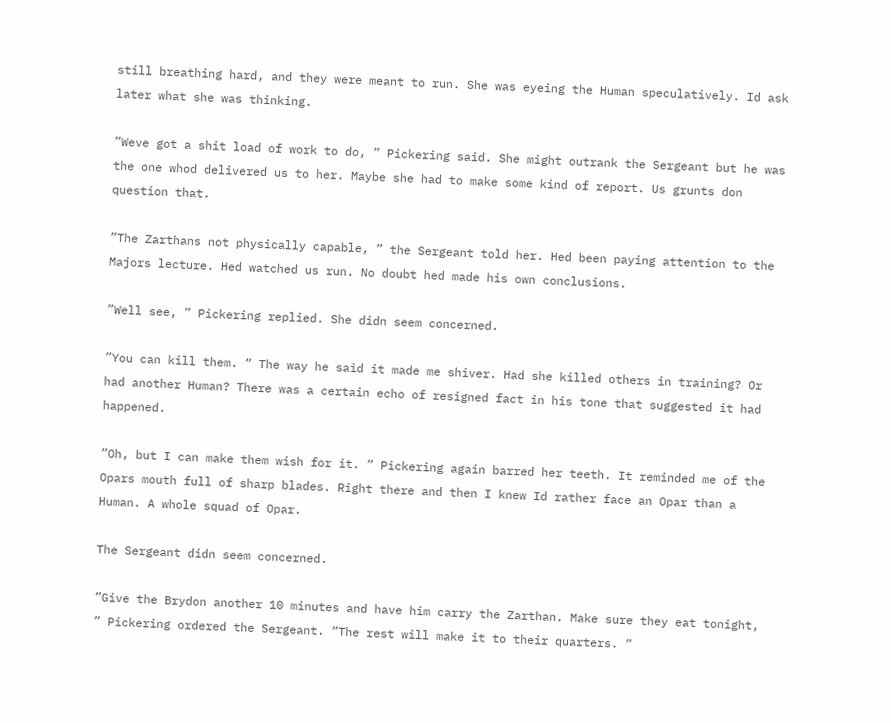still breathing hard, and they were meant to run. She was eyeing the Human speculatively. Id ask later what she was thinking.

”Weve got a shit load of work to do, ” Pickering said. She might outrank the Sergeant but he was the one whod delivered us to her. Maybe she had to make some kind of report. Us grunts don question that.

”The Zarthans not physically capable, ” the Sergeant told her. Hed been paying attention to the Majors lecture. Hed watched us run. No doubt hed made his own conclusions.

”Well see, ” Pickering replied. She didn seem concerned.

”You can kill them. ” The way he said it made me shiver. Had she killed others in training? Or had another Human? There was a certain echo of resigned fact in his tone that suggested it had happened.

”Oh, but I can make them wish for it. ” Pickering again barred her teeth. It reminded me of the Opars mouth full of sharp blades. Right there and then I knew Id rather face an Opar than a Human. A whole squad of Opar.

The Sergeant didn seem concerned.

”Give the Brydon another 10 minutes and have him carry the Zarthan. Make sure they eat tonight, ” Pickering ordered the Sergeant. ”The rest will make it to their quarters. ”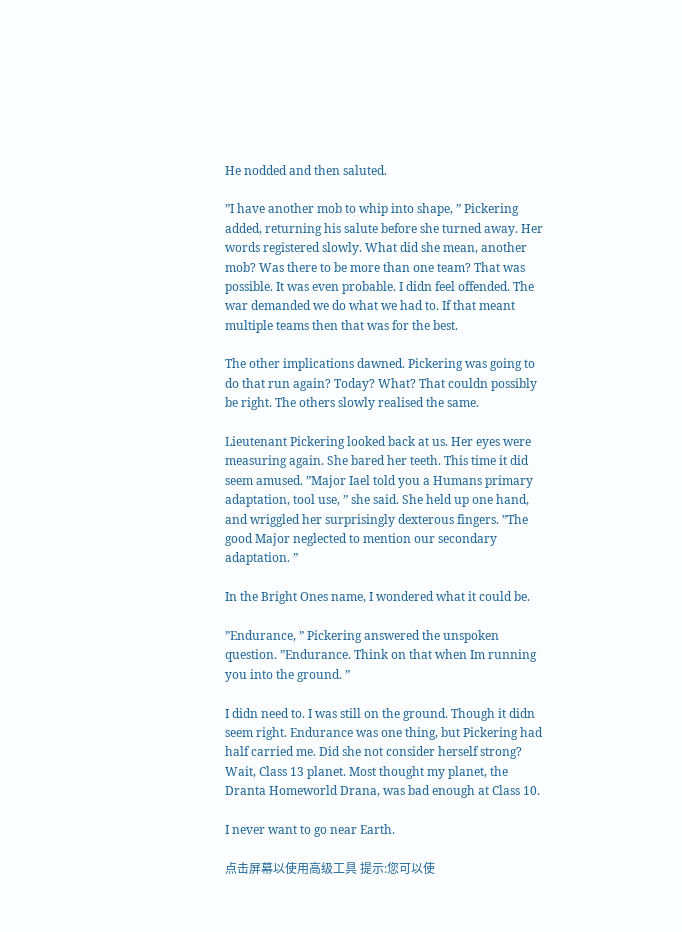He nodded and then saluted.

”I have another mob to whip into shape, ” Pickering added, returning his salute before she turned away. Her words registered slowly. What did she mean, another mob? Was there to be more than one team? That was possible. It was even probable. I didn feel offended. The war demanded we do what we had to. If that meant multiple teams then that was for the best.

The other implications dawned. Pickering was going to do that run again? Today? What? That couldn possibly be right. The others slowly realised the same.

Lieutenant Pickering looked back at us. Her eyes were measuring again. She bared her teeth. This time it did seem amused. ”Major Iael told you a Humans primary adaptation, tool use, ” she said. She held up one hand, and wriggled her surprisingly dexterous fingers. ”The good Major neglected to mention our secondary adaptation. ”

In the Bright Ones name, I wondered what it could be.

”Endurance, ” Pickering answered the unspoken question. ”Endurance. Think on that when Im running you into the ground. ”

I didn need to. I was still on the ground. Though it didn seem right. Endurance was one thing, but Pickering had half carried me. Did she not consider herself strong? Wait, Class 13 planet. Most thought my planet, the Dranta Homeworld Drana, was bad enough at Class 10.

I never want to go near Earth.

点击屏幕以使用高级工具 提示:您可以使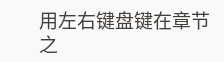用左右键盘键在章节之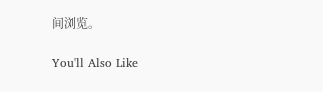间浏览。

You'll Also Like